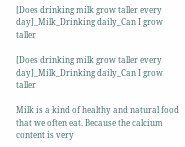[Does drinking milk grow taller every day]_Milk_Drinking daily_Can I grow taller

[Does drinking milk grow taller every day]_Milk_Drinking daily_Can I grow taller

Milk is a kind of healthy and natural food that we often eat. Because the calcium content is very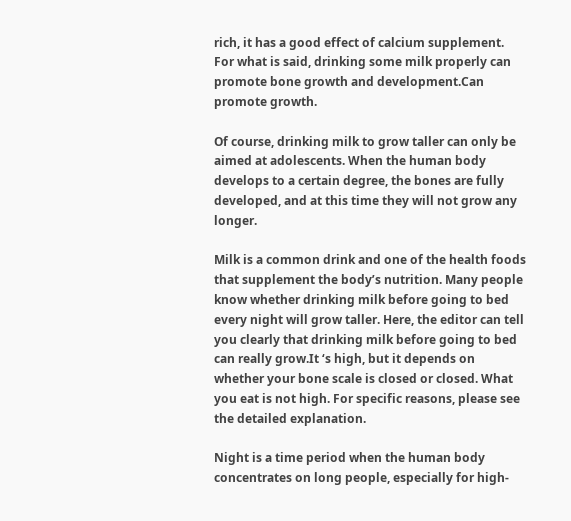rich, it has a good effect of calcium supplement. For what is said, drinking some milk properly can promote bone growth and development.Can promote growth.

Of course, drinking milk to grow taller can only be aimed at adolescents. When the human body develops to a certain degree, the bones are fully developed, and at this time they will not grow any longer.

Milk is a common drink and one of the health foods that supplement the body’s nutrition. Many people know whether drinking milk before going to bed every night will grow taller. Here, the editor can tell you clearly that drinking milk before going to bed can really grow.It ‘s high, but it depends on whether your bone scale is closed or closed. What you eat is not high. For specific reasons, please see the detailed explanation.

Night is a time period when the human body concentrates on long people, especially for high-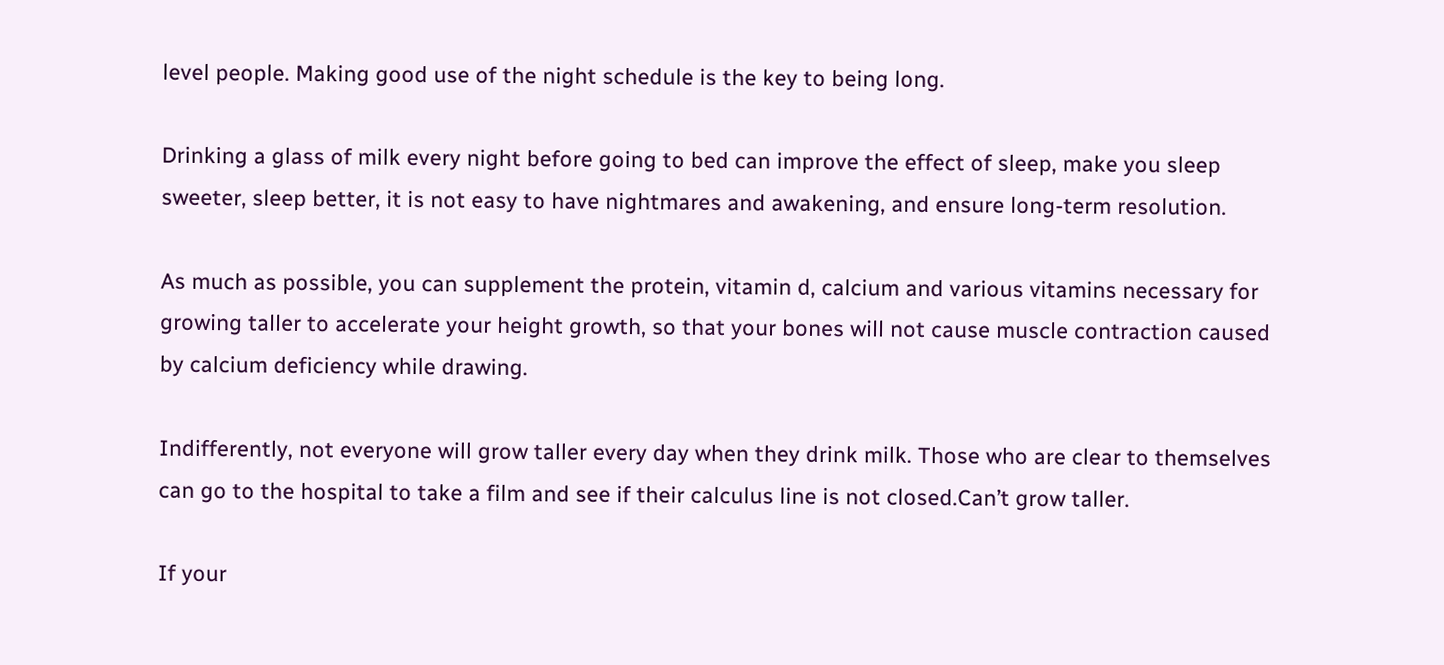level people. Making good use of the night schedule is the key to being long.

Drinking a glass of milk every night before going to bed can improve the effect of sleep, make you sleep sweeter, sleep better, it is not easy to have nightmares and awakening, and ensure long-term resolution.

As much as possible, you can supplement the protein, vitamin d, calcium and various vitamins necessary for growing taller to accelerate your height growth, so that your bones will not cause muscle contraction caused by calcium deficiency while drawing.

Indifferently, not everyone will grow taller every day when they drink milk. Those who are clear to themselves can go to the hospital to take a film and see if their calculus line is not closed.Can’t grow taller.

If your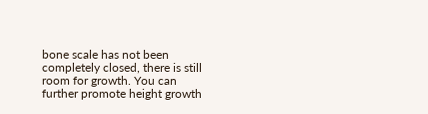bone scale has not been completely closed, there is still room for growth. You can further promote height growth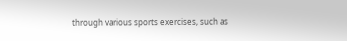through various sports exercises, such as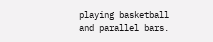playing basketball and parallel bars.